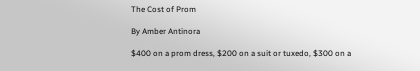The Cost of Prom

By Amber Antinora

$400 on a prom dress, $200 on a suit or tuxedo, $300 on a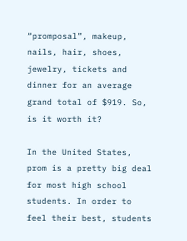“promposal”, makeup, nails, hair, shoes, jewelry, tickets and dinner for an average grand total of $919. So, is it worth it?

In the United States, prom is a pretty big deal for most high school students. In order to feel their best, students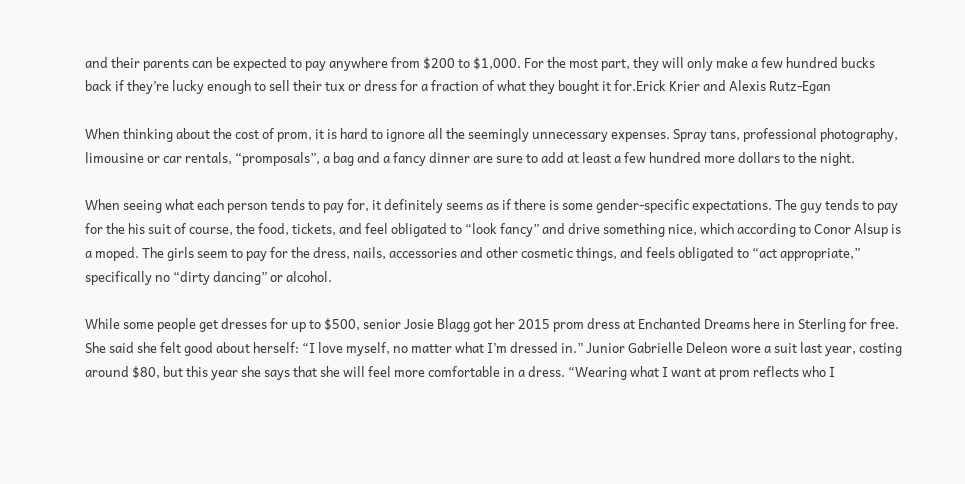and their parents can be expected to pay anywhere from $200 to $1,000. For the most part, they will only make a few hundred bucks back if they’re lucky enough to sell their tux or dress for a fraction of what they bought it for.Erick Krier and Alexis Rutz-Egan

When thinking about the cost of prom, it is hard to ignore all the seemingly unnecessary expenses. Spray tans, professional photography, limousine or car rentals, “promposals”, a bag and a fancy dinner are sure to add at least a few hundred more dollars to the night.

When seeing what each person tends to pay for, it definitely seems as if there is some gender-specific expectations. The guy tends to pay for the his suit of course, the food, tickets, and feel obligated to “look fancy” and drive something nice, which according to Conor Alsup is a moped. The girls seem to pay for the dress, nails, accessories and other cosmetic things, and feels obligated to “act appropriate,” specifically no “dirty dancing” or alcohol.

While some people get dresses for up to $500, senior Josie Blagg got her 2015 prom dress at Enchanted Dreams here in Sterling for free. She said she felt good about herself: “I love myself, no matter what I’m dressed in.” Junior Gabrielle Deleon wore a suit last year, costing around $80, but this year she says that she will feel more comfortable in a dress. “Wearing what I want at prom reflects who I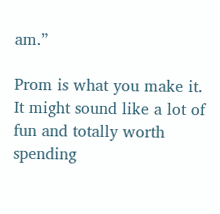am.”

Prom is what you make it. It might sound like a lot of fun and totally worth spending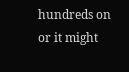hundreds on or it might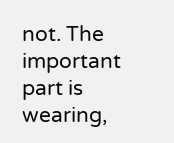not. The important part is wearing,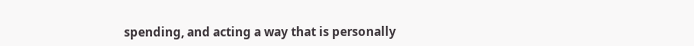spending, and acting a way that is personally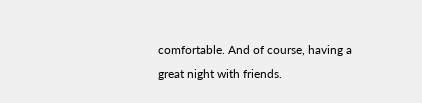comfortable. And of course, having a great night with friends.